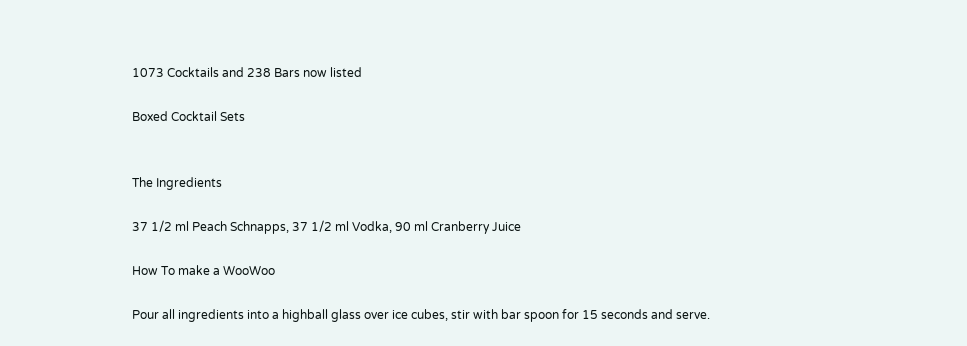1073 Cocktails and 238 Bars now listed

Boxed Cocktail Sets


The Ingredients

37 1/2 ml Peach Schnapps, 37 1/2 ml Vodka, 90 ml Cranberry Juice

How To make a WooWoo

Pour all ingredients into a highball glass over ice cubes, stir with bar spoon for 15 seconds and serve.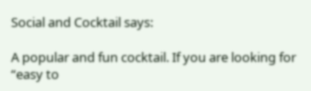Social and Cocktail says:

A popular and fun cocktail. If you are looking for “easy to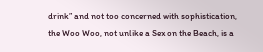drink” and not too concerned with sophistication, the Woo Woo, not unlike a Sex on the Beach, is a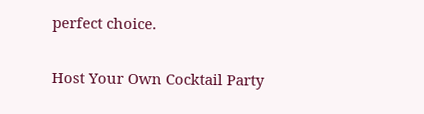perfect choice.

Host Your Own Cocktail Party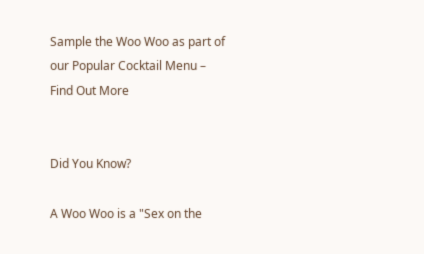Sample the Woo Woo as part of our Popular Cocktail Menu – Find Out More


Did You Know?

A Woo Woo is a "Sex on the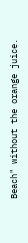Beach" without the orange juice.